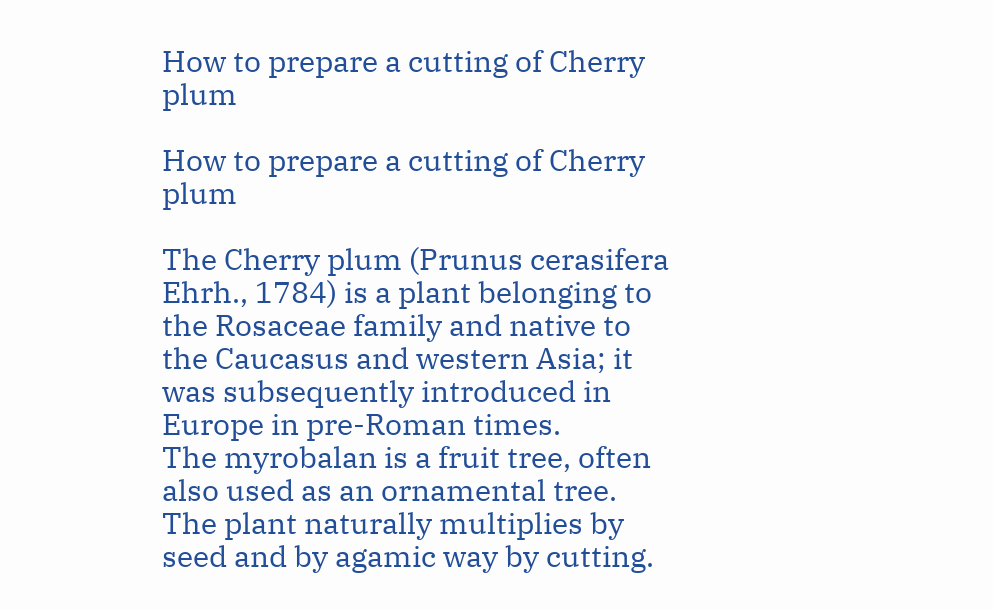How to prepare a cutting of Cherry plum

How to prepare a cutting of Cherry plum

The Cherry plum (Prunus cerasifera Ehrh., 1784) is a plant belonging to the Rosaceae family and native to the Caucasus and western Asia; it was subsequently introduced in Europe in pre-Roman times.
The myrobalan is a fruit tree, often also used as an ornamental tree.
The plant naturally multiplies by seed and by agamic way by cutting.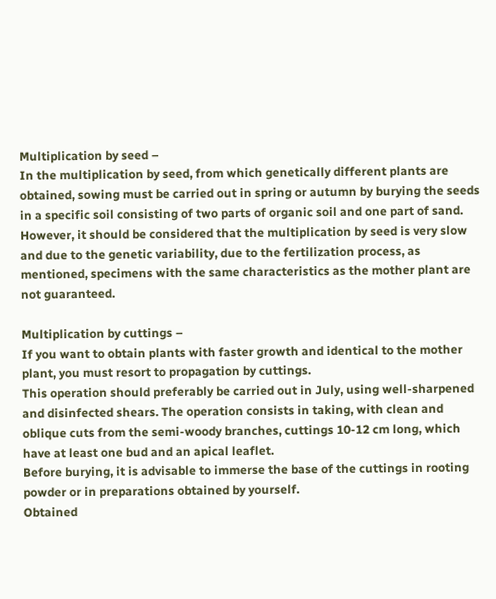Multiplication by seed –
In the multiplication by seed, from which genetically different plants are obtained, sowing must be carried out in spring or autumn by burying the seeds in a specific soil consisting of two parts of organic soil and one part of sand.
However, it should be considered that the multiplication by seed is very slow and due to the genetic variability, due to the fertilization process, as mentioned, specimens with the same characteristics as the mother plant are not guaranteed.

Multiplication by cuttings –
If you want to obtain plants with faster growth and identical to the mother plant, you must resort to propagation by cuttings.
This operation should preferably be carried out in July, using well-sharpened and disinfected shears. The operation consists in taking, with clean and oblique cuts from the semi-woody branches, cuttings 10-12 cm long, which have at least one bud and an apical leaflet.
Before burying, it is advisable to immerse the base of the cuttings in rooting powder or in preparations obtained by yourself.
Obtained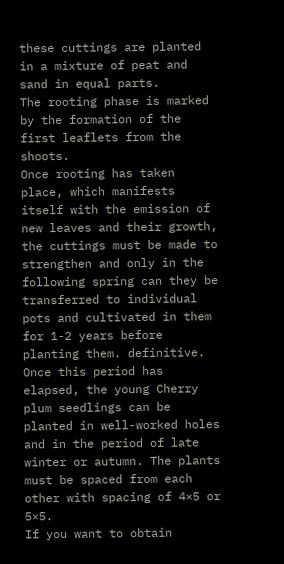these cuttings are planted in a mixture of peat and sand in equal parts.
The rooting phase is marked by the formation of the first leaflets from the shoots.
Once rooting has taken place, which manifests itself with the emission of new leaves and their growth, the cuttings must be made to strengthen and only in the following spring can they be transferred to individual pots and cultivated in them for 1-2 years before planting them. definitive.
Once this period has elapsed, the young Cherry plum seedlings can be planted in well-worked holes and in the period of late winter or autumn. The plants must be spaced from each other with spacing of 4×5 or 5×5.
If you want to obtain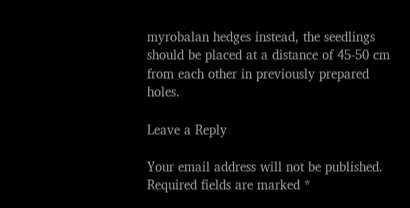myrobalan hedges instead, the seedlings should be placed at a distance of 45-50 cm from each other in previously prepared holes.

Leave a Reply

Your email address will not be published. Required fields are marked *